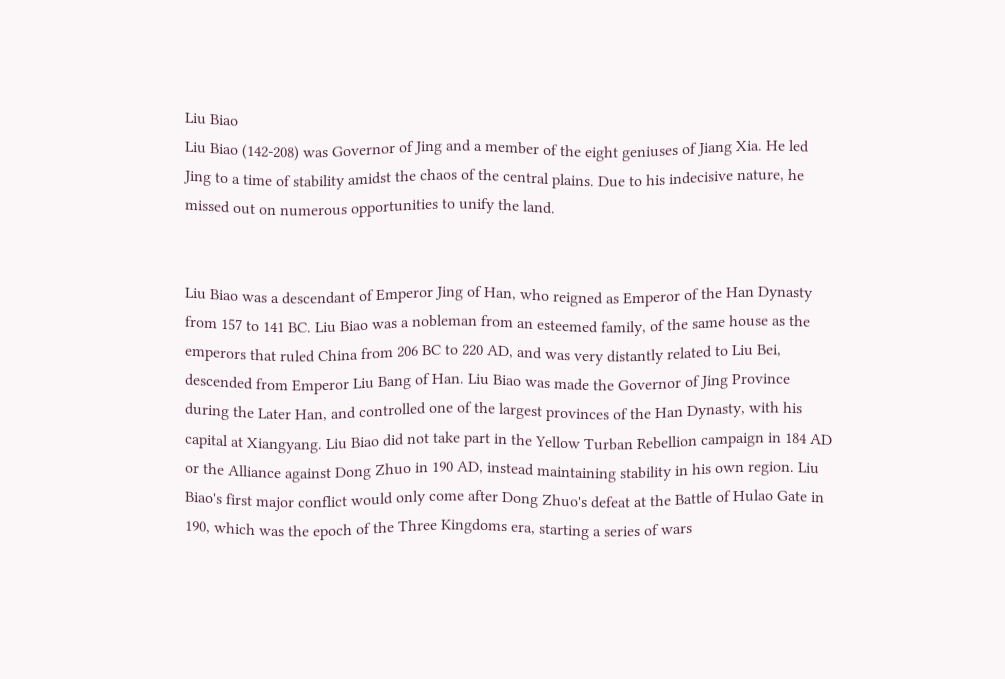Liu Biao
Liu Biao (142-208) was Governor of Jing and a member of the eight geniuses of Jiang Xia. He led Jing to a time of stability amidst the chaos of the central plains. Due to his indecisive nature, he missed out on numerous opportunities to unify the land.


Liu Biao was a descendant of Emperor Jing of Han, who reigned as Emperor of the Han Dynasty from 157 to 141 BC. Liu Biao was a nobleman from an esteemed family, of the same house as the emperors that ruled China from 206 BC to 220 AD, and was very distantly related to Liu Bei, descended from Emperor Liu Bang of Han. Liu Biao was made the Governor of Jing Province during the Later Han, and controlled one of the largest provinces of the Han Dynasty, with his capital at Xiangyang. Liu Biao did not take part in the Yellow Turban Rebellion campaign in 184 AD or the Alliance against Dong Zhuo in 190 AD, instead maintaining stability in his own region. Liu Biao's first major conflict would only come after Dong Zhuo's defeat at the Battle of Hulao Gate in 190, which was the epoch of the Three Kingdoms era, starting a series of wars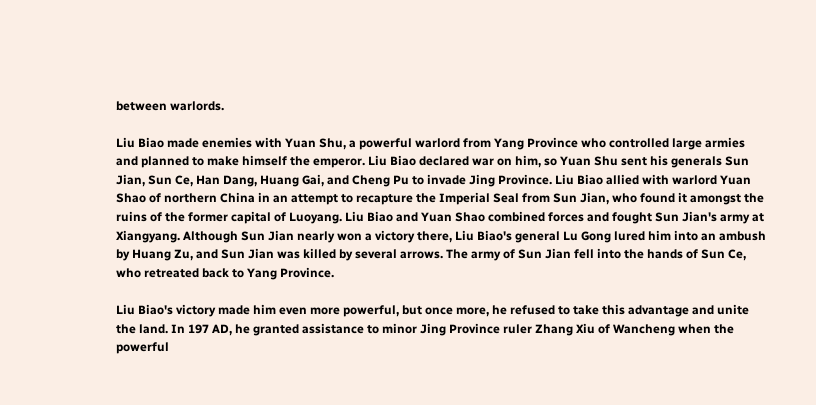between warlords.

Liu Biao made enemies with Yuan Shu, a powerful warlord from Yang Province who controlled large armies and planned to make himself the emperor. Liu Biao declared war on him, so Yuan Shu sent his generals Sun Jian, Sun Ce, Han Dang, Huang Gai, and Cheng Pu to invade Jing Province. Liu Biao allied with warlord Yuan Shao of northern China in an attempt to recapture the Imperial Seal from Sun Jian, who found it amongst the ruins of the former capital of Luoyang. Liu Biao and Yuan Shao combined forces and fought Sun Jian's army at Xiangyang. Although Sun Jian nearly won a victory there, Liu Biao's general Lu Gong lured him into an ambush by Huang Zu, and Sun Jian was killed by several arrows. The army of Sun Jian fell into the hands of Sun Ce, who retreated back to Yang Province.

Liu Biao's victory made him even more powerful, but once more, he refused to take this advantage and unite the land. In 197 AD, he granted assistance to minor Jing Province ruler Zhang Xiu of Wancheng when the powerful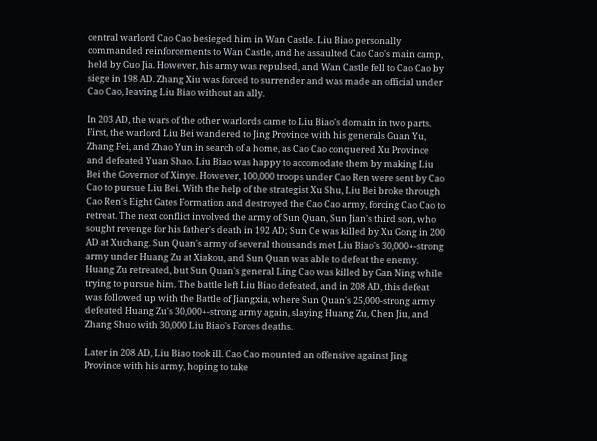central warlord Cao Cao besieged him in Wan Castle. Liu Biao personally commanded reinforcements to Wan Castle, and he assaulted Cao Cao's main camp, held by Guo Jia. However, his army was repulsed, and Wan Castle fell to Cao Cao by siege in 198 AD. Zhang Xiu was forced to surrender and was made an official under Cao Cao, leaving Liu Biao without an ally.

In 203 AD, the wars of the other warlords came to Liu Biao's domain in two parts. First, the warlord Liu Bei wandered to Jing Province with his generals Guan Yu, Zhang Fei, and Zhao Yun in search of a home, as Cao Cao conquered Xu Province and defeated Yuan Shao. Liu Biao was happy to accomodate them by making Liu Bei the Governor of Xinye. However, 100,000 troops under Cao Ren were sent by Cao Cao to pursue Liu Bei. With the help of the strategist Xu Shu, Liu Bei broke through Cao Ren's Eight Gates Formation and destroyed the Cao Cao army, forcing Cao Cao to retreat. The next conflict involved the army of Sun Quan, Sun Jian's third son, who sought revenge for his father's death in 192 AD; Sun Ce was killed by Xu Gong in 200 AD at Xuchang. Sun Quan's army of several thousands met Liu Biao's 30,000+-strong army under Huang Zu at Xiakou, and Sun Quan was able to defeat the enemy. Huang Zu retreated, but Sun Quan's general Ling Cao was killed by Gan Ning while trying to pursue him. The battle left Liu Biao defeated, and in 208 AD, this defeat was followed up with the Battle of Jiangxia, where Sun Quan's 25,000-strong army defeated Huang Zu's 30,000+-strong army again, slaying Huang Zu, Chen Jiu, and Zhang Shuo with 30,000 Liu Biao's Forces deaths.

Later in 208 AD, Liu Biao took ill. Cao Cao mounted an offensive against Jing Province with his army, hoping to take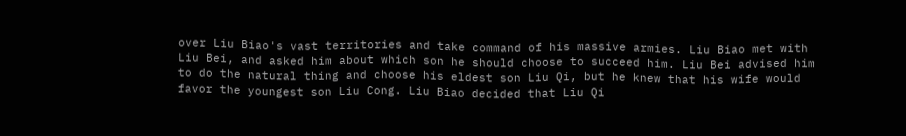over Liu Biao's vast territories and take command of his massive armies. Liu Biao met with Liu Bei, and asked him about which son he should choose to succeed him. Liu Bei advised him to do the natural thing and choose his eldest son Liu Qi, but he knew that his wife would favor the youngest son Liu Cong. Liu Biao decided that Liu Qi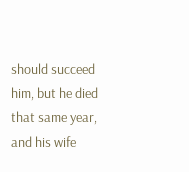should succeed him, but he died that same year, and his wife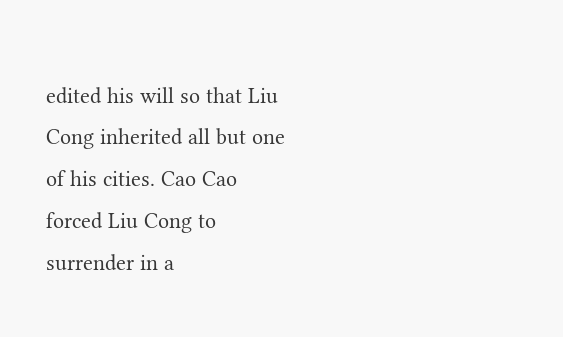edited his will so that Liu Cong inherited all but one of his cities. Cao Cao forced Liu Cong to surrender in a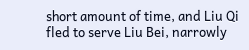short amount of time, and Liu Qi fled to serve Liu Bei, narrowly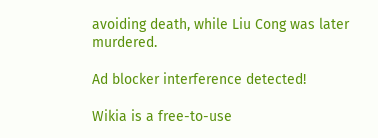avoiding death, while Liu Cong was later murdered.

Ad blocker interference detected!

Wikia is a free-to-use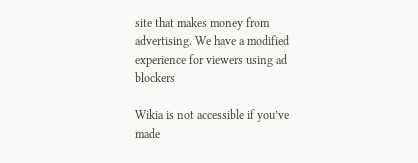site that makes money from advertising. We have a modified experience for viewers using ad blockers

Wikia is not accessible if you’ve made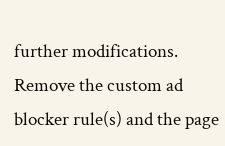further modifications. Remove the custom ad blocker rule(s) and the page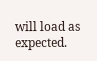will load as expected.